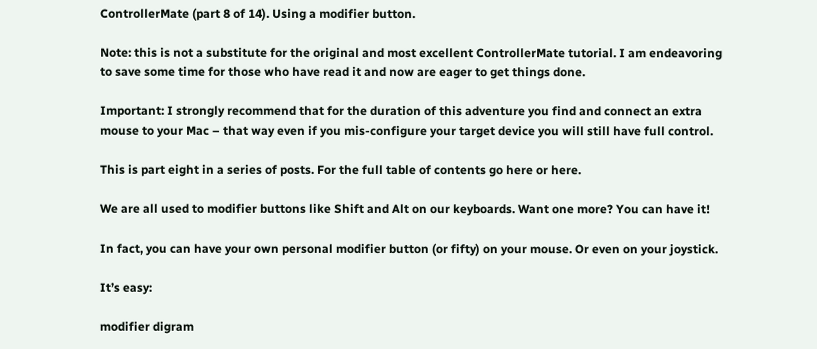ControllerMate (part 8 of 14). Using a modifier button.

Note: this is not a substitute for the original and most excellent ControllerMate tutorial. I am endeavoring to save some time for those who have read it and now are eager to get things done.

Important: I strongly recommend that for the duration of this adventure you find and connect an extra mouse to your Mac – that way even if you mis-configure your target device you will still have full control.

This is part eight in a series of posts. For the full table of contents go here or here.

We are all used to modifier buttons like Shift and Alt on our keyboards. Want one more? You can have it!

In fact, you can have your own personal modifier button (or fifty) on your mouse. Or even on your joystick.

It’s easy:

modifier digram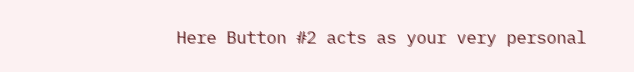Here Button #2 acts as your very personal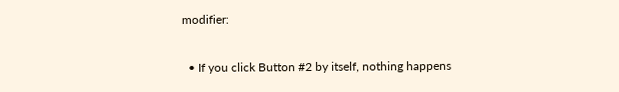modifier:

  • If you click Button #2 by itself, nothing happens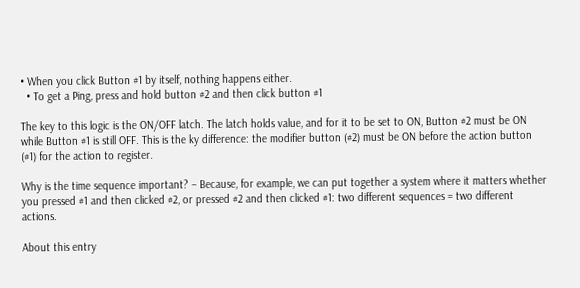• When you click Button #1 by itself, nothing happens either.
  • To get a Ping, press and hold button #2 and then click button #1

The key to this logic is the ON/OFF latch. The latch holds value, and for it to be set to ON, Button #2 must be ON while Button #1 is still OFF. This is the ky difference: the modifier button (#2) must be ON before the action button (#1) for the action to register.

Why is the time sequence important? – Because, for example, we can put together a system where it matters whether you pressed #1 and then clicked #2, or pressed #2 and then clicked #1: two different sequences = two different actions.

About this entry